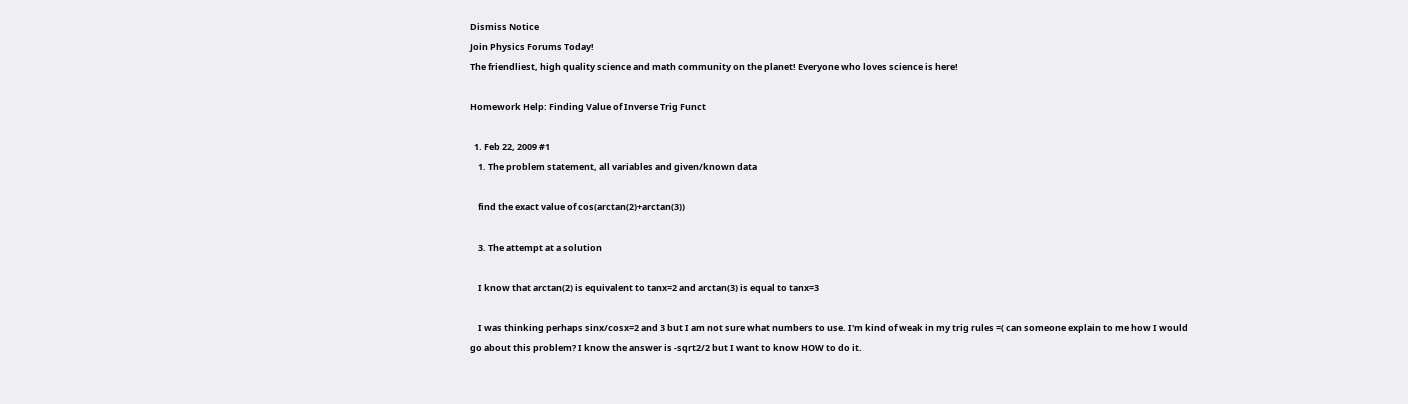Dismiss Notice
Join Physics Forums Today!
The friendliest, high quality science and math community on the planet! Everyone who loves science is here!

Homework Help: Finding Value of Inverse Trig Funct

  1. Feb 22, 2009 #1
    1. The problem statement, all variables and given/known data

    find the exact value of cos(arctan(2)+arctan(3))

    3. The attempt at a solution

    I know that arctan(2) is equivalent to tanx=2 and arctan(3) is equal to tanx=3

    I was thinking perhaps sinx/cosx=2 and 3 but I am not sure what numbers to use. I'm kind of weak in my trig rules =( can someone explain to me how I would go about this problem? I know the answer is -sqrt2/2 but I want to know HOW to do it.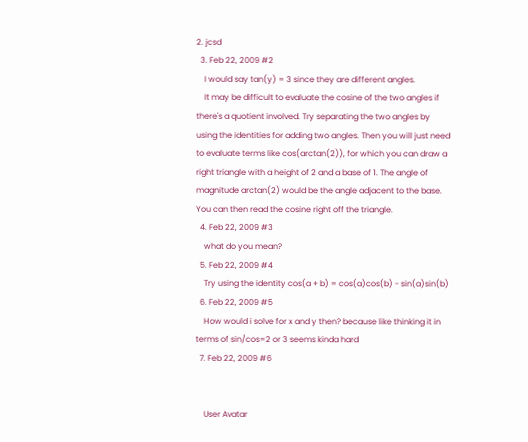2. jcsd
  3. Feb 22, 2009 #2
    I would say tan(y) = 3 since they are different angles.
    It may be difficult to evaluate the cosine of the two angles if there's a quotient involved. Try separating the two angles by using the identities for adding two angles. Then you will just need to evaluate terms like cos(arctan(2)), for which you can draw a right triangle with a height of 2 and a base of 1. The angle of magnitude arctan(2) would be the angle adjacent to the base. You can then read the cosine right off the triangle.
  4. Feb 22, 2009 #3
    what do you mean?
  5. Feb 22, 2009 #4
    Try using the identity cos(a + b) = cos(a)cos(b) - sin(a)sin(b)
  6. Feb 22, 2009 #5
    How would i solve for x and y then? because like thinking it in terms of sin/cos=2 or 3 seems kinda hard
  7. Feb 22, 2009 #6


    User Avatar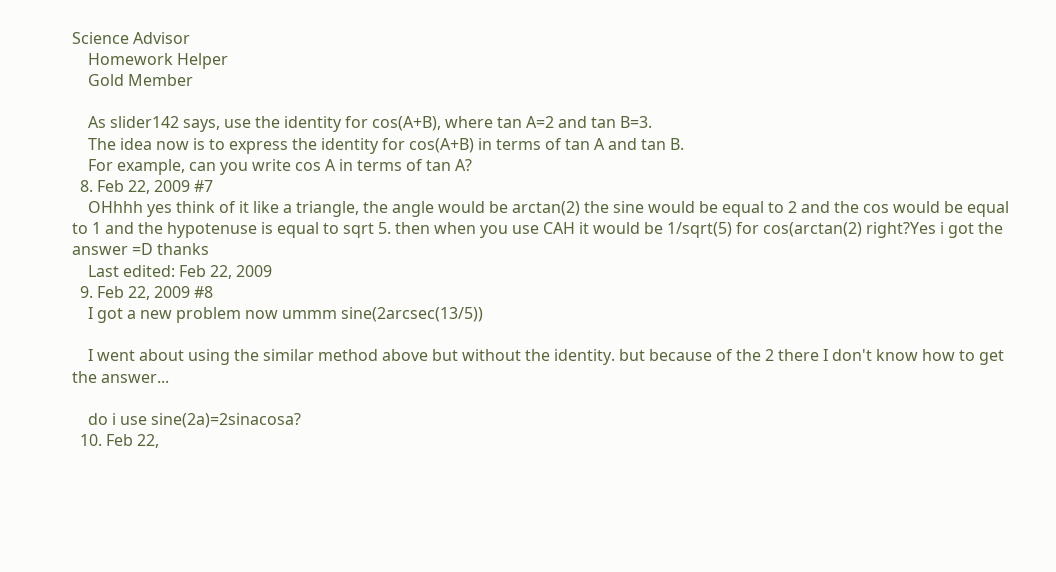Science Advisor
    Homework Helper
    Gold Member

    As slider142 says, use the identity for cos(A+B), where tan A=2 and tan B=3.
    The idea now is to express the identity for cos(A+B) in terms of tan A and tan B.
    For example, can you write cos A in terms of tan A?
  8. Feb 22, 2009 #7
    OHhhh yes think of it like a triangle, the angle would be arctan(2) the sine would be equal to 2 and the cos would be equal to 1 and the hypotenuse is equal to sqrt 5. then when you use CAH it would be 1/sqrt(5) for cos(arctan(2) right?Yes i got the answer =D thanks
    Last edited: Feb 22, 2009
  9. Feb 22, 2009 #8
    I got a new problem now ummm sine(2arcsec(13/5))

    I went about using the similar method above but without the identity. but because of the 2 there I don't know how to get the answer...

    do i use sine(2a)=2sinacosa?
  10. Feb 22,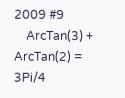2009 #9
    ArcTan(3) + ArcTan(2) = 3Pi/4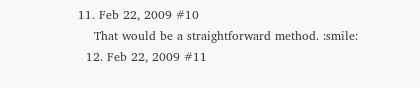11. Feb 22, 2009 #10
    That would be a straightforward method. :smile:
  12. Feb 22, 2009 #11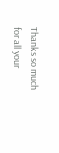Thanks so much for all your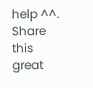help ^^.
Share this great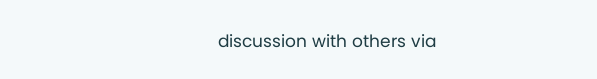discussion with others via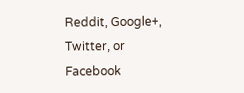Reddit, Google+, Twitter, or Facebook